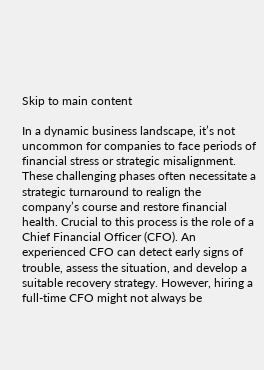Skip to main content

In a dynamic business landscape, it’s not uncommon for companies to face periods of financial stress or strategic misalignment. These challenging phases often necessitate a strategic turnaround to realign the company’s course and restore financial health. Crucial to this process is the role of a Chief Financial Officer (CFO). An experienced CFO can detect early signs of trouble, assess the situation, and develop a suitable recovery strategy. However, hiring a full-time CFO might not always be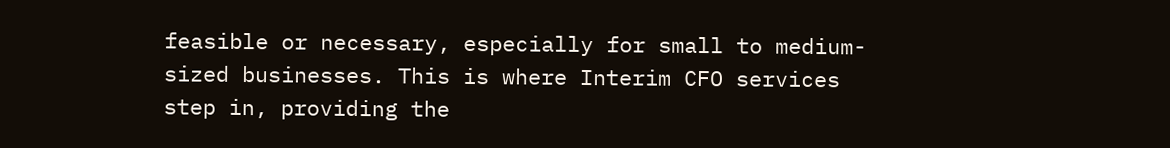feasible or necessary, especially for small to medium-sized businesses. This is where Interim CFO services step in, providing the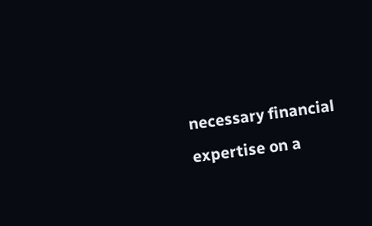necessary financial expertise on a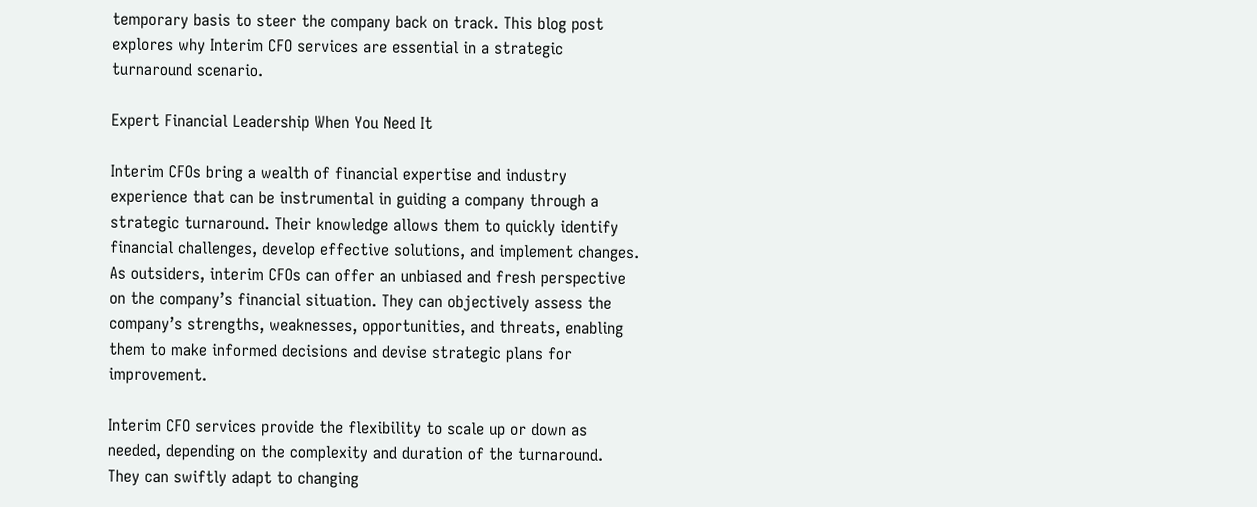temporary basis to steer the company back on track. This blog post explores why Interim CFO services are essential in a strategic turnaround scenario.

Expert Financial Leadership When You Need It

Interim CFOs bring a wealth of financial expertise and industry experience that can be instrumental in guiding a company through a strategic turnaround. Their knowledge allows them to quickly identify financial challenges, develop effective solutions, and implement changes. As outsiders, interim CFOs can offer an unbiased and fresh perspective on the company’s financial situation. They can objectively assess the company’s strengths, weaknesses, opportunities, and threats, enabling them to make informed decisions and devise strategic plans for improvement.

Interim CFO services provide the flexibility to scale up or down as needed, depending on the complexity and duration of the turnaround. They can swiftly adapt to changing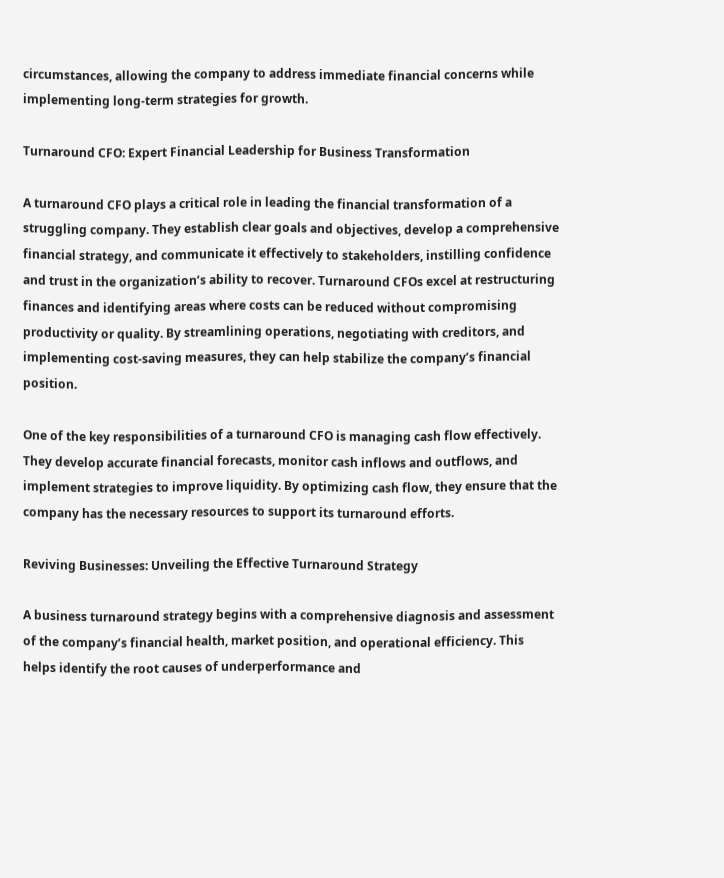circumstances, allowing the company to address immediate financial concerns while implementing long-term strategies for growth.

Turnaround CFO: Expert Financial Leadership for Business Transformation

A turnaround CFO plays a critical role in leading the financial transformation of a struggling company. They establish clear goals and objectives, develop a comprehensive financial strategy, and communicate it effectively to stakeholders, instilling confidence and trust in the organization’s ability to recover. Turnaround CFOs excel at restructuring finances and identifying areas where costs can be reduced without compromising productivity or quality. By streamlining operations, negotiating with creditors, and implementing cost-saving measures, they can help stabilize the company’s financial position.

One of the key responsibilities of a turnaround CFO is managing cash flow effectively. They develop accurate financial forecasts, monitor cash inflows and outflows, and implement strategies to improve liquidity. By optimizing cash flow, they ensure that the company has the necessary resources to support its turnaround efforts.

Reviving Businesses: Unveiling the Effective Turnaround Strategy

A business turnaround strategy begins with a comprehensive diagnosis and assessment of the company’s financial health, market position, and operational efficiency. This helps identify the root causes of underperformance and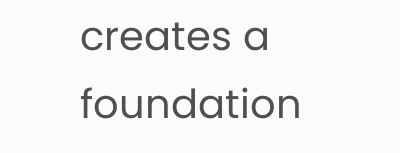creates a foundation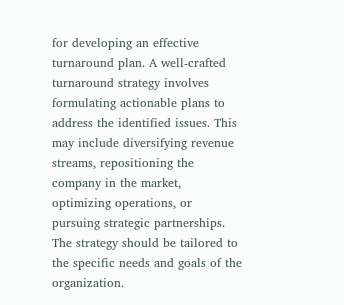for developing an effective turnaround plan. A well-crafted turnaround strategy involves formulating actionable plans to address the identified issues. This may include diversifying revenue streams, repositioning the company in the market, optimizing operations, or pursuing strategic partnerships. The strategy should be tailored to the specific needs and goals of the organization.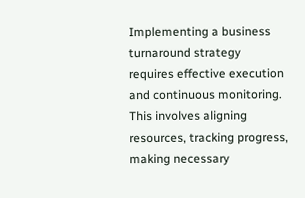Implementing a business turnaround strategy requires effective execution and continuous monitoring. This involves aligning resources, tracking progress, making necessary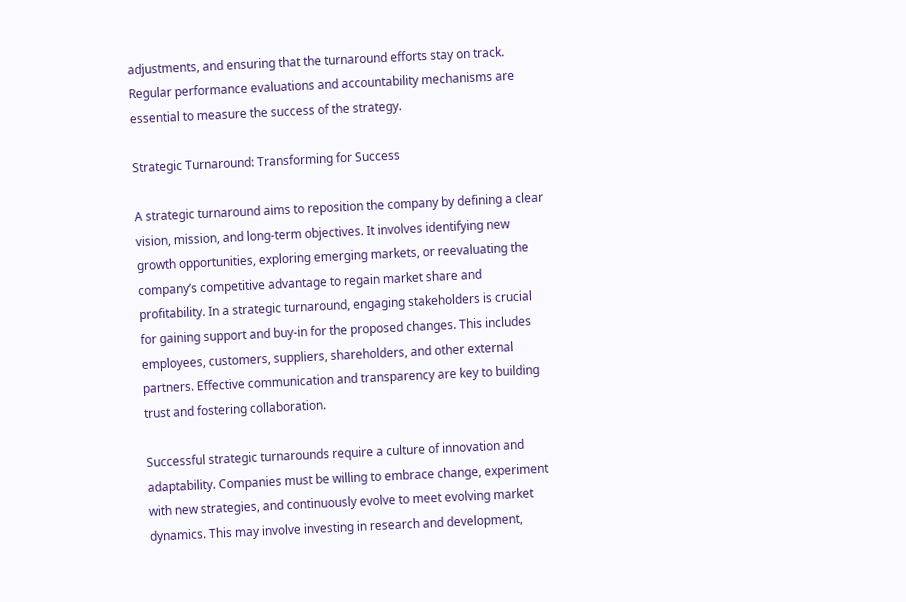adjustments, and ensuring that the turnaround efforts stay on track. Regular performance evaluations and accountability mechanisms are essential to measure the success of the strategy.

Strategic Turnaround: Transforming for Success

A strategic turnaround aims to reposition the company by defining a clear vision, mission, and long-term objectives. It involves identifying new growth opportunities, exploring emerging markets, or reevaluating the company’s competitive advantage to regain market share and profitability. In a strategic turnaround, engaging stakeholders is crucial for gaining support and buy-in for the proposed changes. This includes employees, customers, suppliers, shareholders, and other external partners. Effective communication and transparency are key to building trust and fostering collaboration.

Successful strategic turnarounds require a culture of innovation and adaptability. Companies must be willing to embrace change, experiment with new strategies, and continuously evolve to meet evolving market dynamics. This may involve investing in research and development,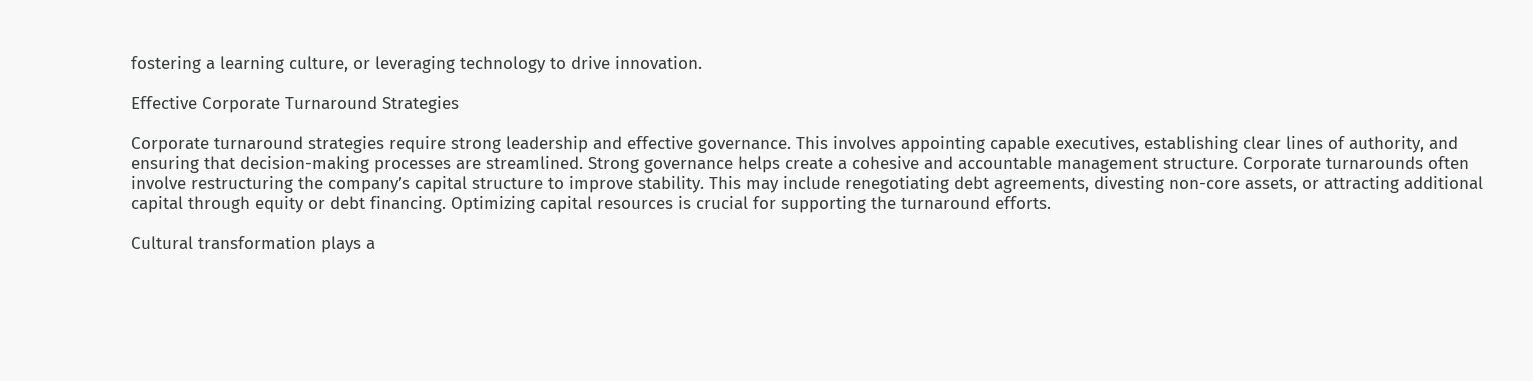fostering a learning culture, or leveraging technology to drive innovation.

Effective Corporate Turnaround Strategies

Corporate turnaround strategies require strong leadership and effective governance. This involves appointing capable executives, establishing clear lines of authority, and ensuring that decision-making processes are streamlined. Strong governance helps create a cohesive and accountable management structure. Corporate turnarounds often involve restructuring the company’s capital structure to improve stability. This may include renegotiating debt agreements, divesting non-core assets, or attracting additional capital through equity or debt financing. Optimizing capital resources is crucial for supporting the turnaround efforts.

Cultural transformation plays a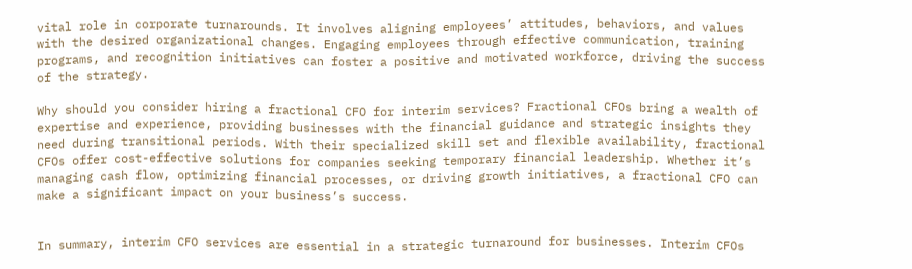vital role in corporate turnarounds. It involves aligning employees’ attitudes, behaviors, and values with the desired organizational changes. Engaging employees through effective communication, training programs, and recognition initiatives can foster a positive and motivated workforce, driving the success of the strategy.

Why should you consider hiring a fractional CFO for interim services? Fractional CFOs bring a wealth of expertise and experience, providing businesses with the financial guidance and strategic insights they need during transitional periods. With their specialized skill set and flexible availability, fractional CFOs offer cost-effective solutions for companies seeking temporary financial leadership. Whether it’s managing cash flow, optimizing financial processes, or driving growth initiatives, a fractional CFO can make a significant impact on your business’s success.


In summary, interim CFO services are essential in a strategic turnaround for businesses. Interim CFOs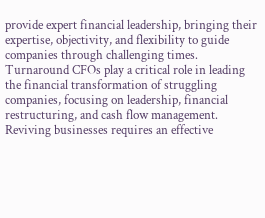provide expert financial leadership, bringing their expertise, objectivity, and flexibility to guide companies through challenging times. Turnaround CFOs play a critical role in leading the financial transformation of struggling companies, focusing on leadership, financial restructuring, and cash flow management. Reviving businesses requires an effective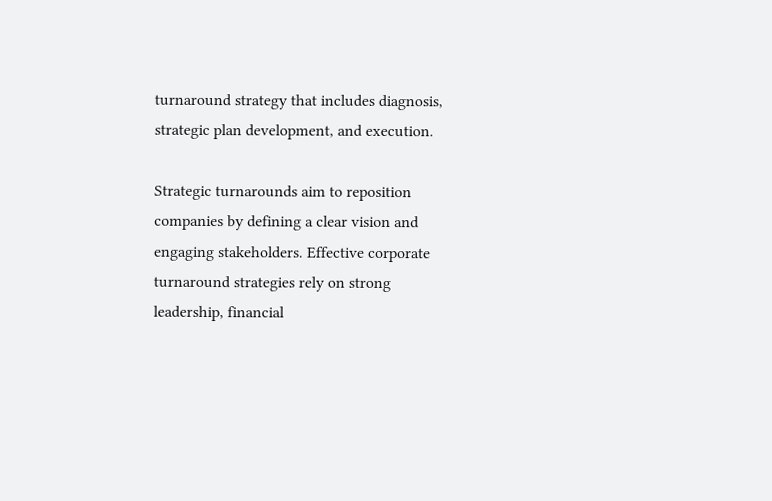turnaround strategy that includes diagnosis, strategic plan development, and execution.

Strategic turnarounds aim to reposition companies by defining a clear vision and engaging stakeholders. Effective corporate turnaround strategies rely on strong leadership, financial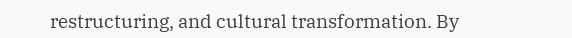restructuring, and cultural transformation. By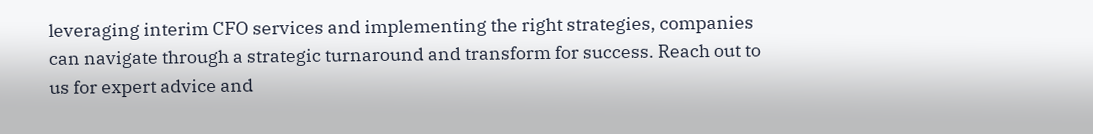leveraging interim CFO services and implementing the right strategies, companies can navigate through a strategic turnaround and transform for success. Reach out to us for expert advice and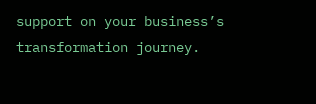support on your business’s transformation journey.